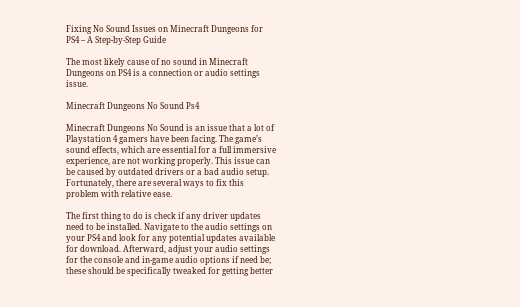Fixing No Sound Issues on Minecraft Dungeons for PS4 – A Step-by-Step Guide

The most likely cause of no sound in Minecraft Dungeons on PS4 is a connection or audio settings issue.

Minecraft Dungeons No Sound Ps4

Minecraft Dungeons No Sound is an issue that a lot of Playstation 4 gamers have been facing. The game’s sound effects, which are essential for a full immersive experience, are not working properly. This issue can be caused by outdated drivers or a bad audio setup. Fortunately, there are several ways to fix this problem with relative ease.

The first thing to do is check if any driver updates need to be installed. Navigate to the audio settings on your PS4 and look for any potential updates available for download. Afterward, adjust your audio settings for the console and in-game audio options if need be; these should be specifically tweaked for getting better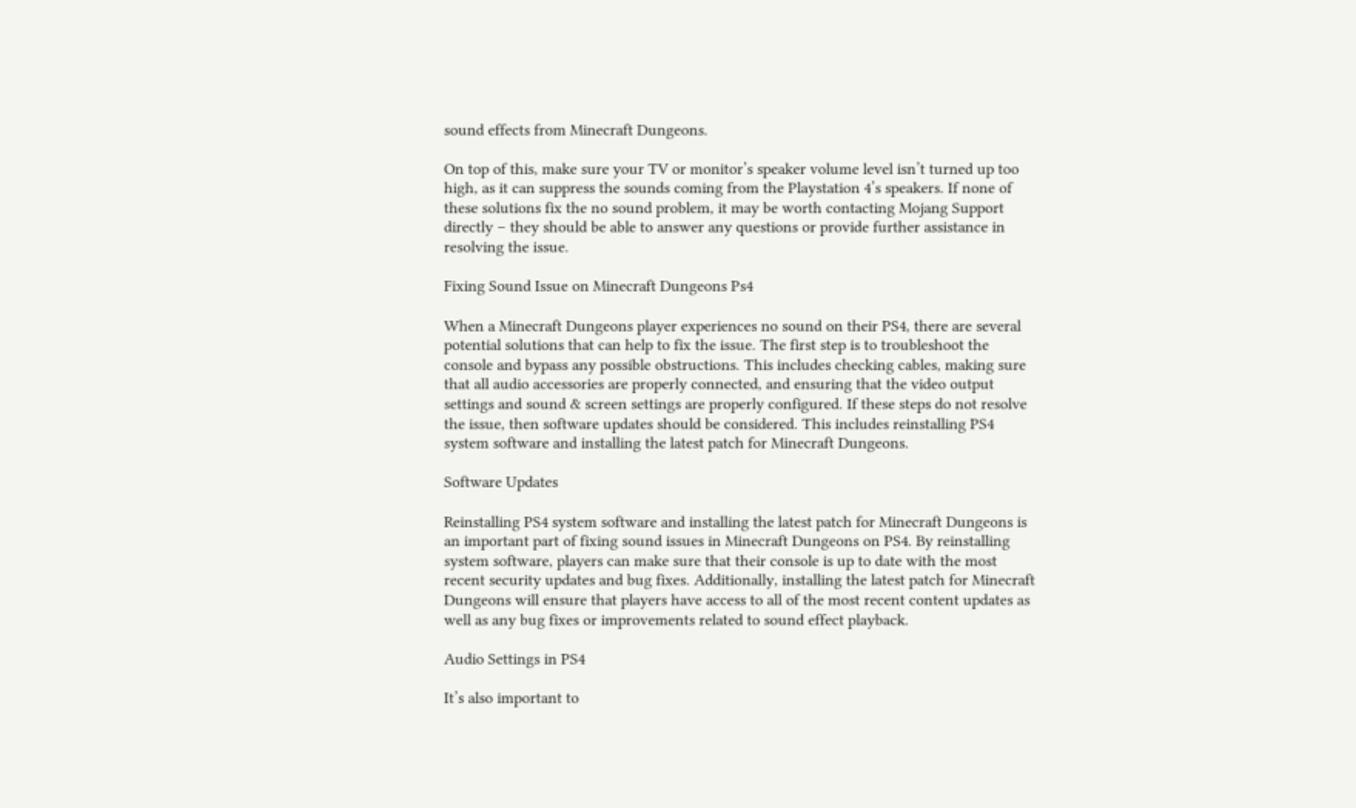sound effects from Minecraft Dungeons.

On top of this, make sure your TV or monitor’s speaker volume level isn’t turned up too high, as it can suppress the sounds coming from the Playstation 4’s speakers. If none of these solutions fix the no sound problem, it may be worth contacting Mojang Support directly – they should be able to answer any questions or provide further assistance in resolving the issue.

Fixing Sound Issue on Minecraft Dungeons Ps4

When a Minecraft Dungeons player experiences no sound on their PS4, there are several potential solutions that can help to fix the issue. The first step is to troubleshoot the console and bypass any possible obstructions. This includes checking cables, making sure that all audio accessories are properly connected, and ensuring that the video output settings and sound & screen settings are properly configured. If these steps do not resolve the issue, then software updates should be considered. This includes reinstalling PS4 system software and installing the latest patch for Minecraft Dungeons.

Software Updates

Reinstalling PS4 system software and installing the latest patch for Minecraft Dungeons is an important part of fixing sound issues in Minecraft Dungeons on PS4. By reinstalling system software, players can make sure that their console is up to date with the most recent security updates and bug fixes. Additionally, installing the latest patch for Minecraft Dungeons will ensure that players have access to all of the most recent content updates as well as any bug fixes or improvements related to sound effect playback.

Audio Settings in PS4

It’s also important to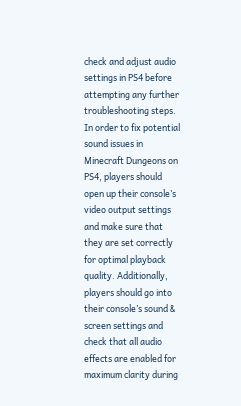check and adjust audio settings in PS4 before attempting any further troubleshooting steps. In order to fix potential sound issues in Minecraft Dungeons on PS4, players should open up their console’s video output settings and make sure that they are set correctly for optimal playback quality. Additionally, players should go into their console’s sound & screen settings and check that all audio effects are enabled for maximum clarity during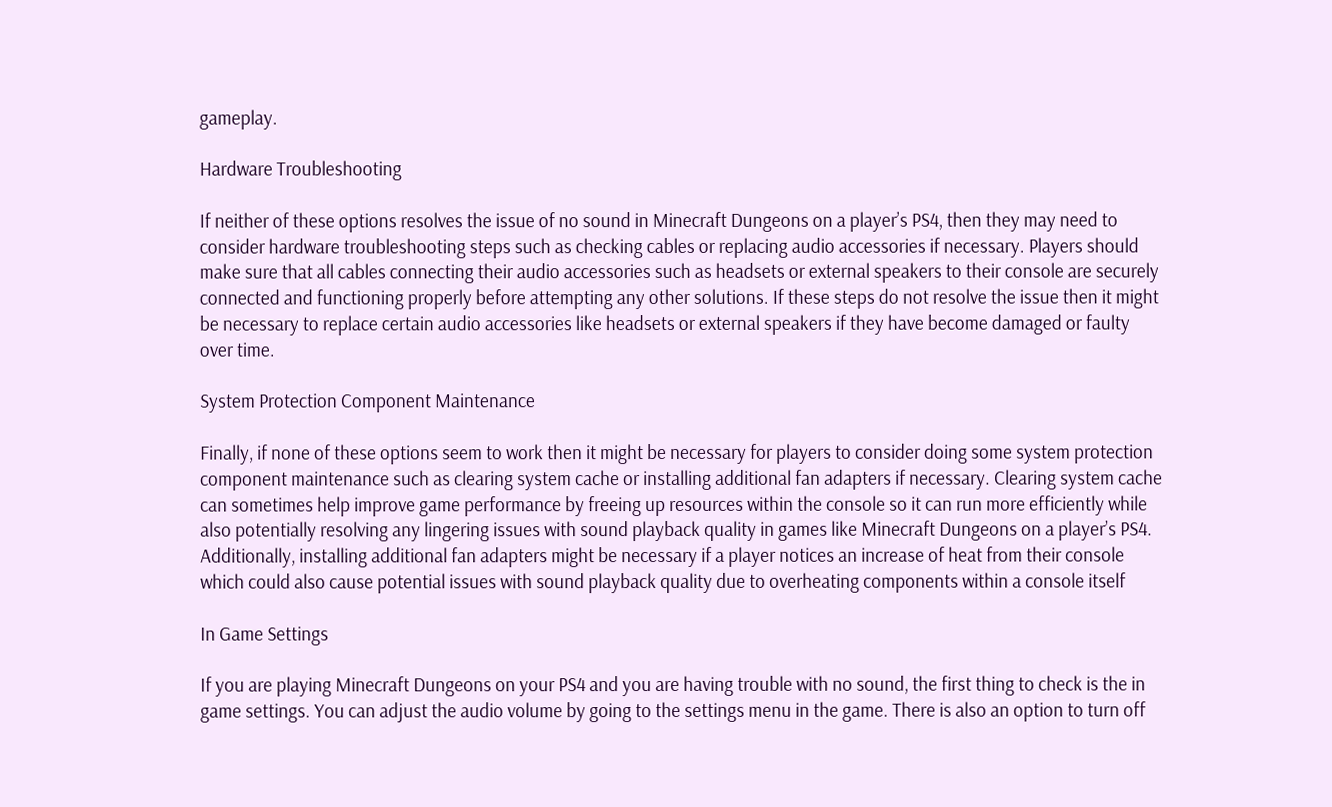gameplay.

Hardware Troubleshooting

If neither of these options resolves the issue of no sound in Minecraft Dungeons on a player’s PS4, then they may need to consider hardware troubleshooting steps such as checking cables or replacing audio accessories if necessary. Players should make sure that all cables connecting their audio accessories such as headsets or external speakers to their console are securely connected and functioning properly before attempting any other solutions. If these steps do not resolve the issue then it might be necessary to replace certain audio accessories like headsets or external speakers if they have become damaged or faulty over time.

System Protection Component Maintenance

Finally, if none of these options seem to work then it might be necessary for players to consider doing some system protection component maintenance such as clearing system cache or installing additional fan adapters if necessary. Clearing system cache can sometimes help improve game performance by freeing up resources within the console so it can run more efficiently while also potentially resolving any lingering issues with sound playback quality in games like Minecraft Dungeons on a player’s PS4. Additionally, installing additional fan adapters might be necessary if a player notices an increase of heat from their console which could also cause potential issues with sound playback quality due to overheating components within a console itself

In Game Settings

If you are playing Minecraft Dungeons on your PS4 and you are having trouble with no sound, the first thing to check is the in game settings. You can adjust the audio volume by going to the settings menu in the game. There is also an option to turn off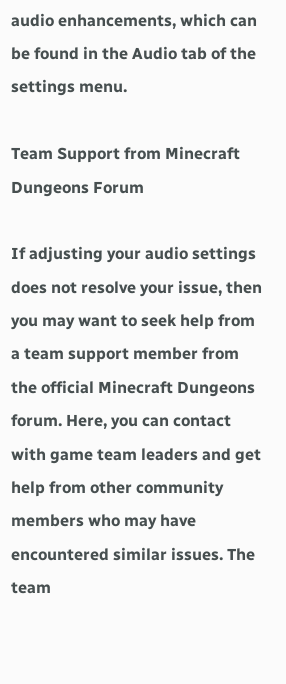audio enhancements, which can be found in the Audio tab of the settings menu.

Team Support from Minecraft Dungeons Forum

If adjusting your audio settings does not resolve your issue, then you may want to seek help from a team support member from the official Minecraft Dungeons forum. Here, you can contact with game team leaders and get help from other community members who may have encountered similar issues. The team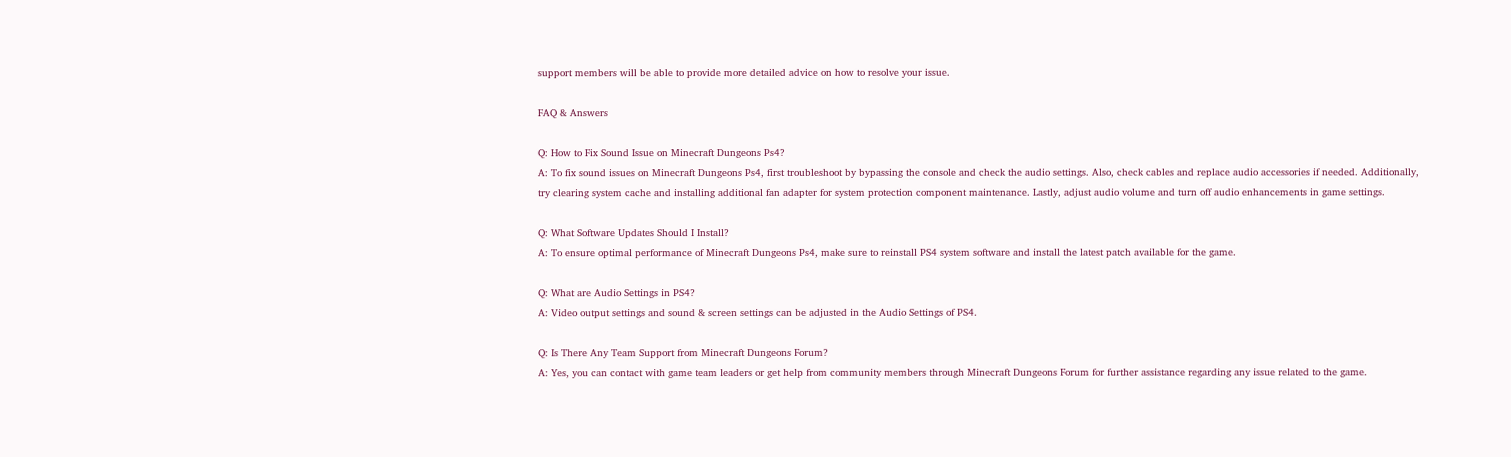support members will be able to provide more detailed advice on how to resolve your issue.

FAQ & Answers

Q: How to Fix Sound Issue on Minecraft Dungeons Ps4?
A: To fix sound issues on Minecraft Dungeons Ps4, first troubleshoot by bypassing the console and check the audio settings. Also, check cables and replace audio accessories if needed. Additionally, try clearing system cache and installing additional fan adapter for system protection component maintenance. Lastly, adjust audio volume and turn off audio enhancements in game settings.

Q: What Software Updates Should I Install?
A: To ensure optimal performance of Minecraft Dungeons Ps4, make sure to reinstall PS4 system software and install the latest patch available for the game.

Q: What are Audio Settings in PS4?
A: Video output settings and sound & screen settings can be adjusted in the Audio Settings of PS4.

Q: Is There Any Team Support from Minecraft Dungeons Forum?
A: Yes, you can contact with game team leaders or get help from community members through Minecraft Dungeons Forum for further assistance regarding any issue related to the game.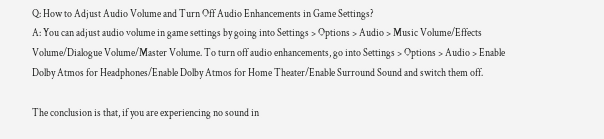Q: How to Adjust Audio Volume and Turn Off Audio Enhancements in Game Settings?
A: You can adjust audio volume in game settings by going into Settings > Options > Audio > Music Volume/Effects Volume/Dialogue Volume/Master Volume. To turn off audio enhancements, go into Settings > Options > Audio > Enable Dolby Atmos for Headphones/Enable Dolby Atmos for Home Theater/Enable Surround Sound and switch them off.

The conclusion is that, if you are experiencing no sound in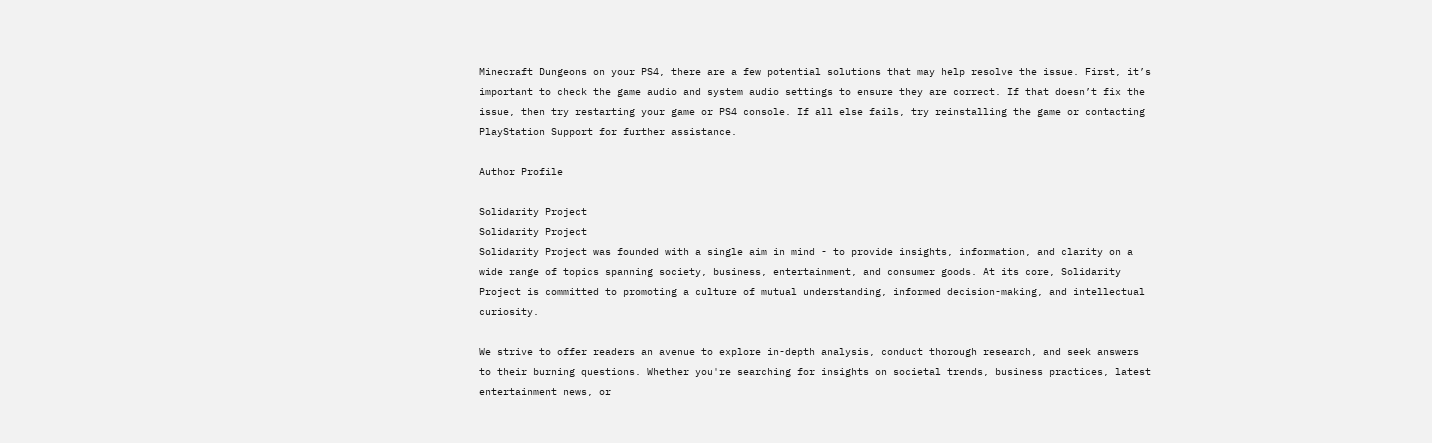Minecraft Dungeons on your PS4, there are a few potential solutions that may help resolve the issue. First, it’s important to check the game audio and system audio settings to ensure they are correct. If that doesn’t fix the issue, then try restarting your game or PS4 console. If all else fails, try reinstalling the game or contacting PlayStation Support for further assistance.

Author Profile

Solidarity Project
Solidarity Project
Solidarity Project was founded with a single aim in mind - to provide insights, information, and clarity on a wide range of topics spanning society, business, entertainment, and consumer goods. At its core, Solidarity Project is committed to promoting a culture of mutual understanding, informed decision-making, and intellectual curiosity.

We strive to offer readers an avenue to explore in-depth analysis, conduct thorough research, and seek answers to their burning questions. Whether you're searching for insights on societal trends, business practices, latest entertainment news, or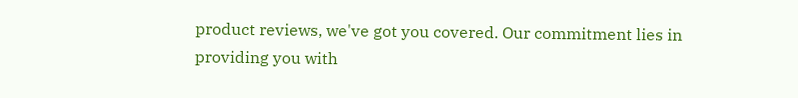product reviews, we've got you covered. Our commitment lies in providing you with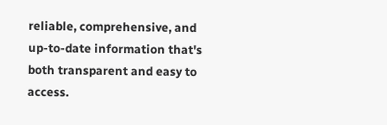reliable, comprehensive, and up-to-date information that's both transparent and easy to access.